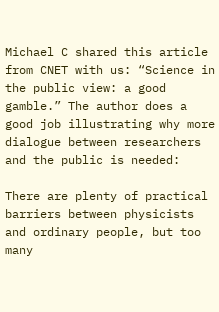Michael C shared this article from CNET with us: “Science in the public view: a good gamble.” The author does a good job illustrating why more dialogue between researchers and the public is needed:

There are plenty of practical barriers between physicists and ordinary people, but too many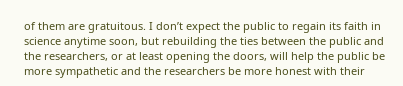of them are gratuitous. I don’t expect the public to regain its faith in science anytime soon, but rebuilding the ties between the public and the researchers, or at least opening the doors, will help the public be more sympathetic and the researchers be more honest with their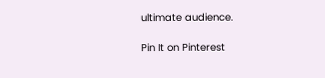ultimate audience.

Pin It on Pinterest